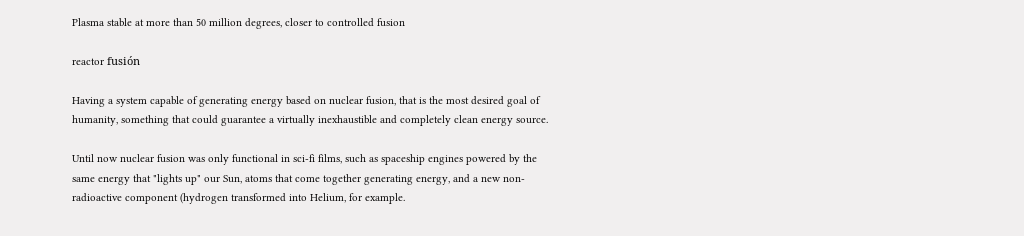Plasma stable at more than 50 million degrees, closer to controlled fusion

reactor fusión

Having a system capable of generating energy based on nuclear fusion, that is the most desired goal of humanity, something that could guarantee a virtually inexhaustible and completely clean energy source.

Until now nuclear fusion was only functional in sci-fi films, such as spaceship engines powered by the same energy that "lights up" our Sun, atoms that come together generating energy, and a new non-radioactive component (hydrogen transformed into Helium, for example.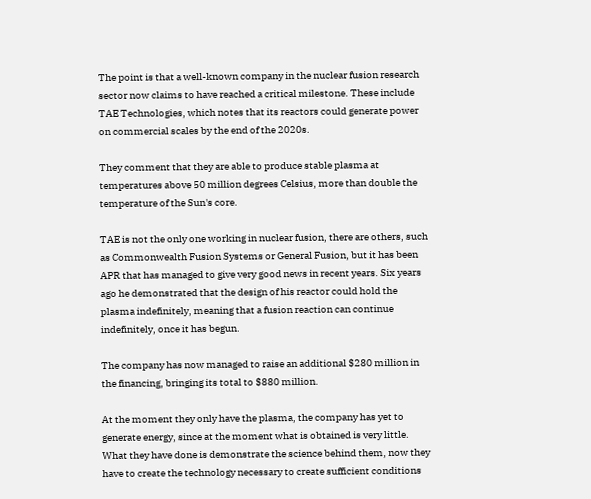The point is that a well-known company in the nuclear fusion research sector now claims to have reached a critical milestone. These include TAE Technologies, which notes that its reactors could generate power on commercial scales by the end of the 2020s.

They comment that they are able to produce stable plasma at temperatures above 50 million degrees Celsius, more than double the temperature of the Sun's core.

TAE is not the only one working in nuclear fusion, there are others, such as Commonwealth Fusion Systems or General Fusion, but it has been APR that has managed to give very good news in recent years. Six years ago he demonstrated that the design of his reactor could hold the plasma indefinitely, meaning that a fusion reaction can continue indefinitely, once it has begun.

The company has now managed to raise an additional $280 million in the financing, bringing its total to $880 million.

At the moment they only have the plasma, the company has yet to generate energy, since at the moment what is obtained is very little. What they have done is demonstrate the science behind them, now they have to create the technology necessary to create sufficient conditions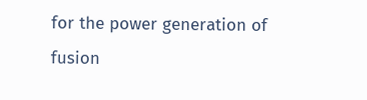for the power generation of fusion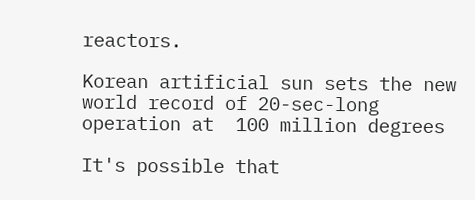reactors.

Korean artificial sun sets the new world record of 20-sec-long operation at  100 million degrees

It's possible that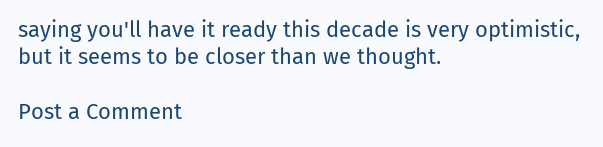saying you'll have it ready this decade is very optimistic, but it seems to be closer than we thought.

Post a Comment